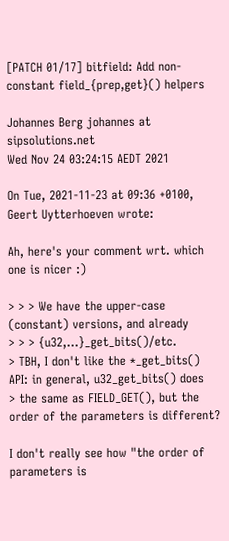[PATCH 01/17] bitfield: Add non-constant field_{prep,get}() helpers

Johannes Berg johannes at sipsolutions.net
Wed Nov 24 03:24:15 AEDT 2021

On Tue, 2021-11-23 at 09:36 +0100, Geert Uytterhoeven wrote:

Ah, here's your comment wrt. which one is nicer :)

> > > We have the upper-case (constant) versions, and already
> > > {u32,...}_get_bits()/etc.
> TBH, I don't like the *_get_bits() API: in general, u32_get_bits() does
> the same as FIELD_GET(), but the order of the parameters is different?

I don't really see how "the order of parameters is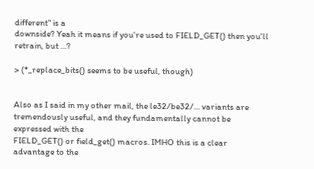different" is a
downside? Yeah it means if you're used to FIELD_GET() then you'll
retrain, but ...?

> (*_replace_bits() seems to be useful, though)


Also as I said in my other mail, the le32/be32/... variants are
tremendously useful, and they fundamentally cannot be expressed with the
FIELD_GET() or field_get() macros. IMHO this is a clear advantage to the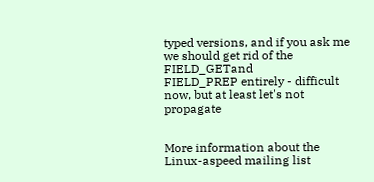typed versions, and if you ask me we should get rid of the FIELD_GETand
FIELD_PREP entirely - difficult now, but at least let's not propagate


More information about the Linux-aspeed mailing list